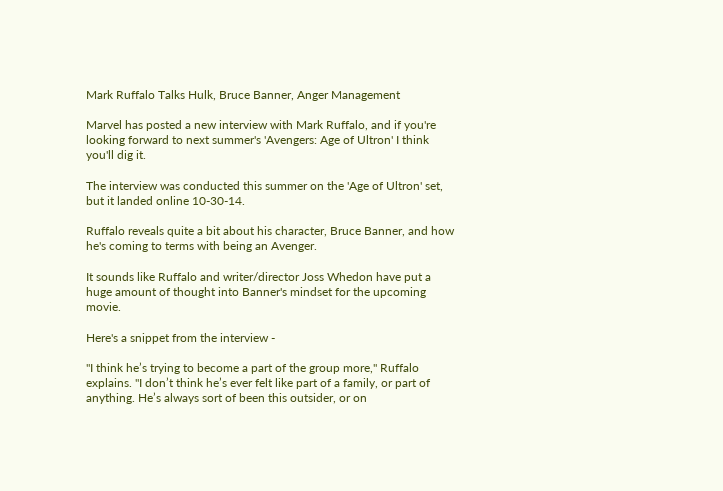Mark Ruffalo Talks Hulk, Bruce Banner, Anger Management

Marvel has posted a new interview with Mark Ruffalo, and if you're looking forward to next summer's 'Avengers: Age of Ultron' I think you'll dig it.

The interview was conducted this summer on the 'Age of Ultron' set, but it landed online 10-30-14.

Ruffalo reveals quite a bit about his character, Bruce Banner, and how he's coming to terms with being an Avenger.

It sounds like Ruffalo and writer/director Joss Whedon have put a huge amount of thought into Banner's mindset for the upcoming movie.

Here's a snippet from the interview -

"I think he’s trying to become a part of the group more," Ruffalo explains. "I don’t think he’s ever felt like part of a family, or part of anything. He’s always sort of been this outsider, or on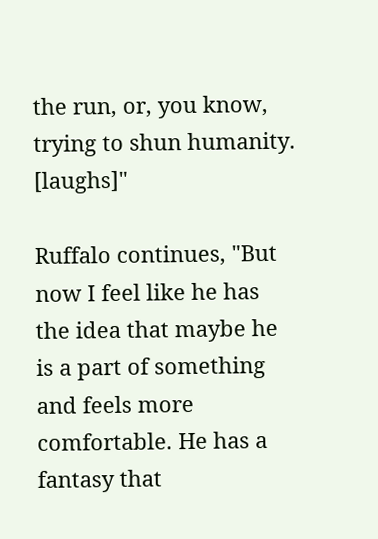the run, or, you know, trying to shun humanity. [laughs]"

Ruffalo continues, "But now I feel like he has the idea that maybe he is a part of something and feels more comfortable. He has a fantasy that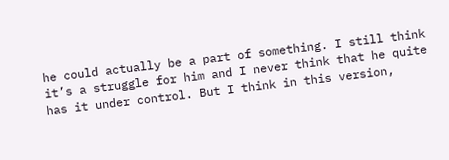he could actually be a part of something. I still think it’s a struggle for him and I never think that he quite has it under control. But I think in this version,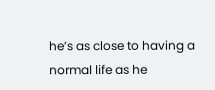he’s as close to having a normal life as he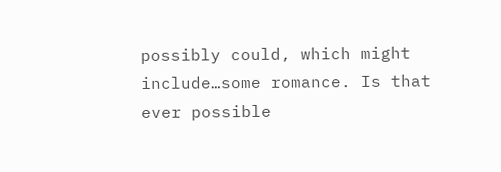possibly could, which might include…some romance. Is that ever possible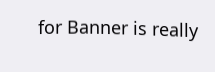for Banner is really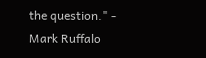the question." - Mark Ruffalo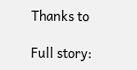Thanks to

Full story: